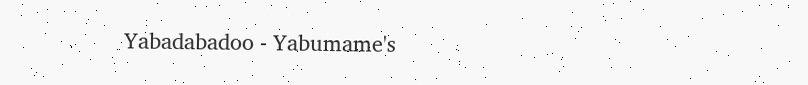Yabadabadoo - Yabumame's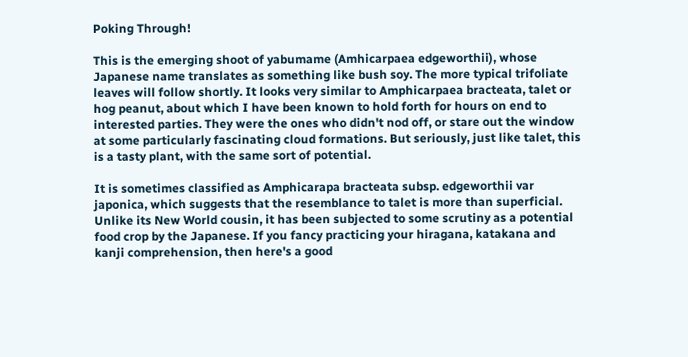Poking Through!

This is the emerging shoot of yabumame (Amhicarpaea edgeworthii), whose Japanese name translates as something like bush soy. The more typical trifoliate leaves will follow shortly. It looks very similar to Amphicarpaea bracteata, talet or hog peanut, about which I have been known to hold forth for hours on end to interested parties. They were the ones who didn't nod off, or stare out the window at some particularly fascinating cloud formations. But seriously, just like talet, this is a tasty plant, with the same sort of potential.

It is sometimes classified as Amphicarapa bracteata subsp. edgeworthii var japonica, which suggests that the resemblance to talet is more than superficial. Unlike its New World cousin, it has been subjected to some scrutiny as a potential food crop by the Japanese. If you fancy practicing your hiragana, katakana and kanji comprehension, then here's a good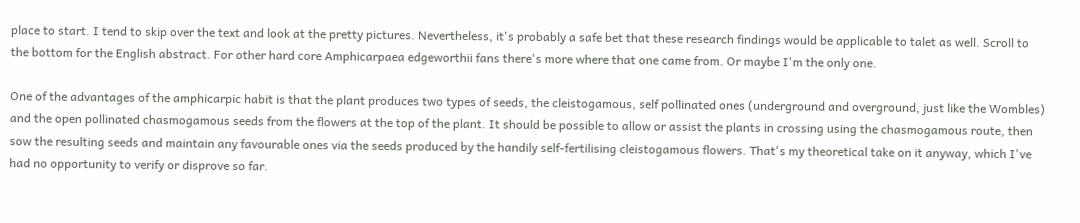place to start. I tend to skip over the text and look at the pretty pictures. Nevertheless, it's probably a safe bet that these research findings would be applicable to talet as well. Scroll to the bottom for the English abstract. For other hard core Amphicarpaea edgeworthii fans there's more where that one came from. Or maybe I'm the only one.

One of the advantages of the amphicarpic habit is that the plant produces two types of seeds, the cleistogamous, self pollinated ones (underground and overground, just like the Wombles) and the open pollinated chasmogamous seeds from the flowers at the top of the plant. It should be possible to allow or assist the plants in crossing using the chasmogamous route, then sow the resulting seeds and maintain any favourable ones via the seeds produced by the handily self-fertilising cleistogamous flowers. That's my theoretical take on it anyway, which I've had no opportunity to verify or disprove so far.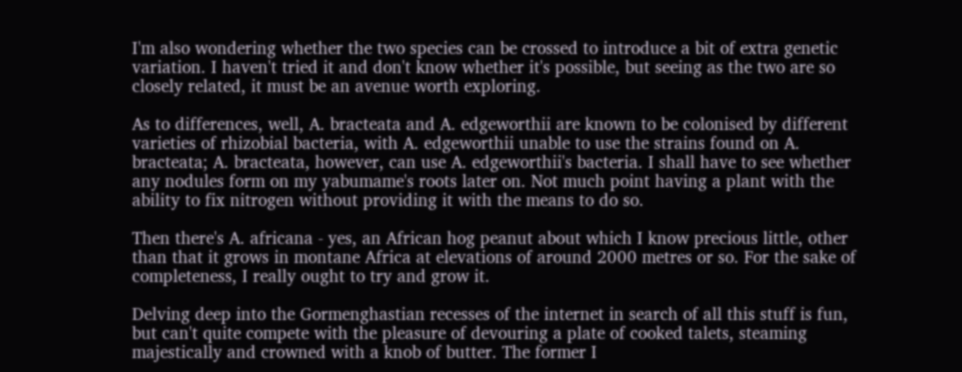I'm also wondering whether the two species can be crossed to introduce a bit of extra genetic variation. I haven't tried it and don't know whether it's possible, but seeing as the two are so closely related, it must be an avenue worth exploring.

As to differences, well, A. bracteata and A. edgeworthii are known to be colonised by different varieties of rhizobial bacteria, with A. edgeworthii unable to use the strains found on A. bracteata; A. bracteata, however, can use A. edgeworthii's bacteria. I shall have to see whether any nodules form on my yabumame's roots later on. Not much point having a plant with the ability to fix nitrogen without providing it with the means to do so.

Then there's A. africana - yes, an African hog peanut about which I know precious little, other than that it grows in montane Africa at elevations of around 2000 metres or so. For the sake of completeness, I really ought to try and grow it.

Delving deep into the Gormenghastian recesses of the internet in search of all this stuff is fun, but can't quite compete with the pleasure of devouring a plate of cooked talets, steaming majestically and crowned with a knob of butter. The former I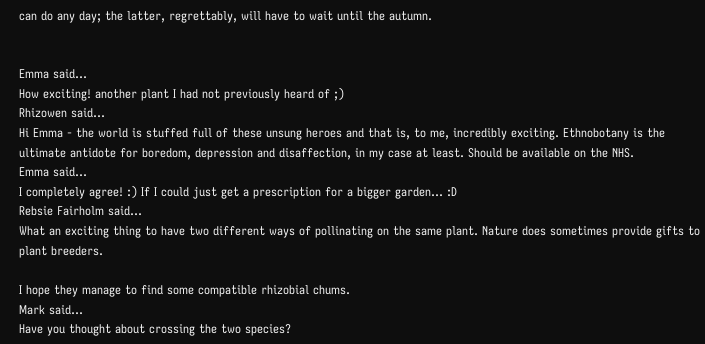can do any day; the latter, regrettably, will have to wait until the autumn.


Emma said…
How exciting! another plant I had not previously heard of ;)
Rhizowen said…
Hi Emma - the world is stuffed full of these unsung heroes and that is, to me, incredibly exciting. Ethnobotany is the ultimate antidote for boredom, depression and disaffection, in my case at least. Should be available on the NHS.
Emma said…
I completely agree! :) If I could just get a prescription for a bigger garden... :D
Rebsie Fairholm said…
What an exciting thing to have two different ways of pollinating on the same plant. Nature does sometimes provide gifts to plant breeders.

I hope they manage to find some compatible rhizobial chums.
Mark said…
Have you thought about crossing the two species?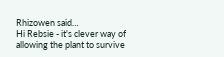Rhizowen said…
Hi Rebsie - it's clever way of allowing the plant to survive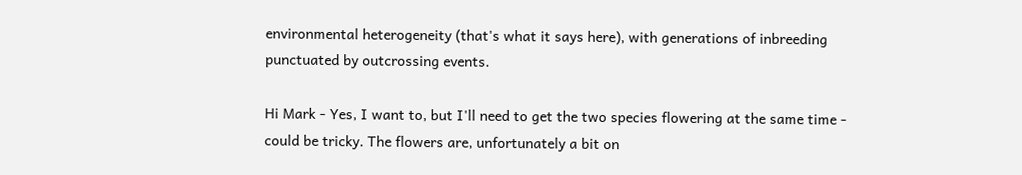environmental heterogeneity (that's what it says here), with generations of inbreeding punctuated by outcrossing events.

Hi Mark - Yes, I want to, but I'll need to get the two species flowering at the same time - could be tricky. The flowers are, unfortunately a bit on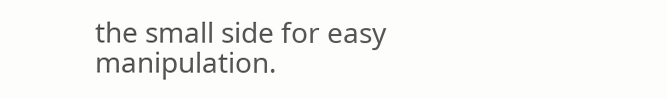the small side for easy manipulation.